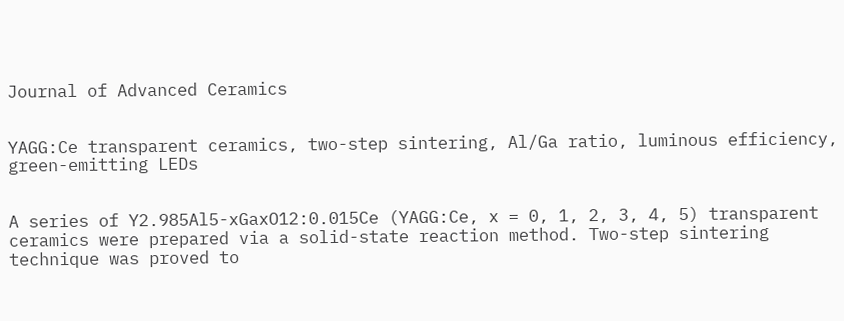Journal of Advanced Ceramics


YAGG:Ce transparent ceramics, two-step sintering, Al/Ga ratio, luminous efficiency, green-emitting LEDs


A series of Y2.985Al5-xGaxO12:0.015Ce (YAGG:Ce, x = 0, 1, 2, 3, 4, 5) transparent ceramics were prepared via a solid-state reaction method. Two-step sintering technique was proved to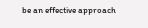be an effective approach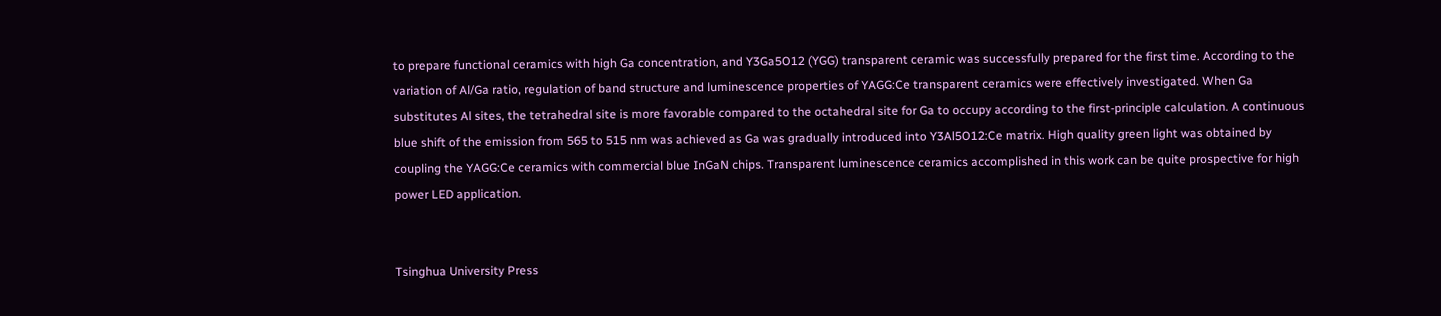to prepare functional ceramics with high Ga concentration, and Y3Ga5O12 (YGG) transparent ceramic was successfully prepared for the first time. According to the variation of Al/Ga ratio, regulation of band structure and luminescence properties of YAGG:Ce transparent ceramics were effectively investigated. When Ga substitutes Al sites, the tetrahedral site is more favorable compared to the octahedral site for Ga to occupy according to the first-principle calculation. A continuous blue shift of the emission from 565 to 515 nm was achieved as Ga was gradually introduced into Y3Al5O12:Ce matrix. High quality green light was obtained by coupling the YAGG:Ce ceramics with commercial blue InGaN chips. Transparent luminescence ceramics accomplished in this work can be quite prospective for high power LED application.


Tsinghua University Press